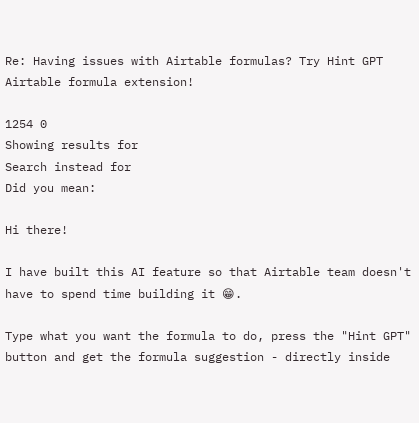Re: Having issues with Airtable formulas? Try Hint GPT Airtable formula extension!

1254 0
Showing results for
Search instead for
Did you mean:

Hi there!

I have built this AI feature so that Airtable team doesn't have to spend time building it 😁.

Type what you want the formula to do, press the "Hint GPT" button and get the formula suggestion - directly inside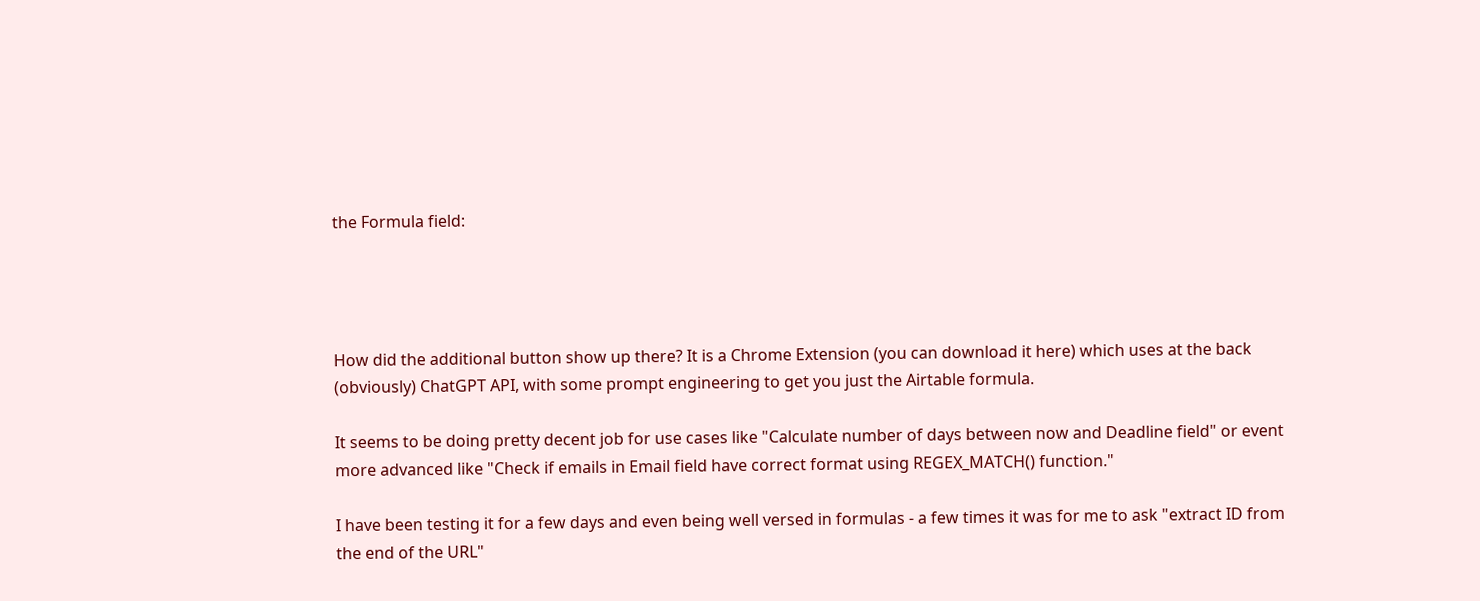the Formula field:




How did the additional button show up there? It is a Chrome Extension (you can download it here) which uses at the back (obviously) ChatGPT API, with some prompt engineering to get you just the Airtable formula.

It seems to be doing pretty decent job for use cases like "Calculate number of days between now and Deadline field" or event more advanced like "Check if emails in Email field have correct format using REGEX_MATCH() function."

I have been testing it for a few days and even being well versed in formulas - a few times it was for me to ask "extract ID from the end of the URL"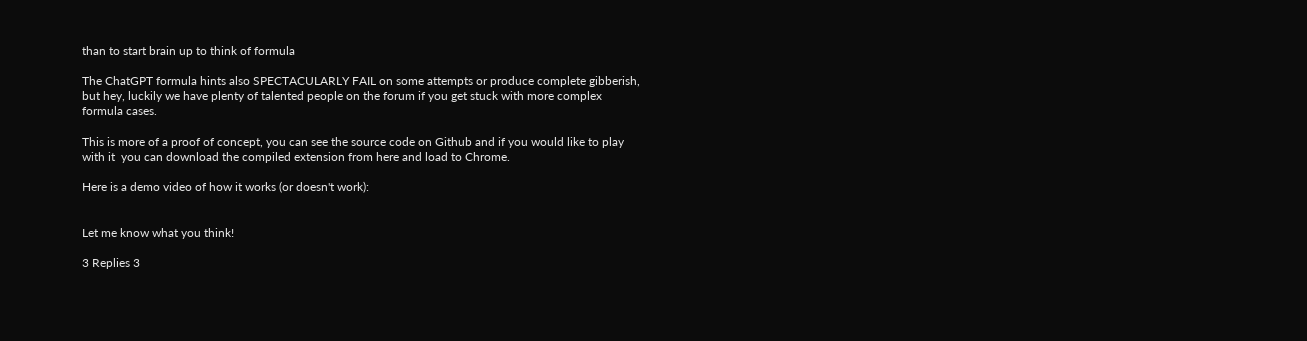than to start brain up to think of formula

The ChatGPT formula hints also SPECTACULARLY FAIL on some attempts or produce complete gibberish, but hey, luckily we have plenty of talented people on the forum if you get stuck with more complex formula cases.

This is more of a proof of concept, you can see the source code on Github and if you would like to play with it  you can download the compiled extension from here and load to Chrome.

Here is a demo video of how it works (or doesn't work):


Let me know what you think!

3 Replies 3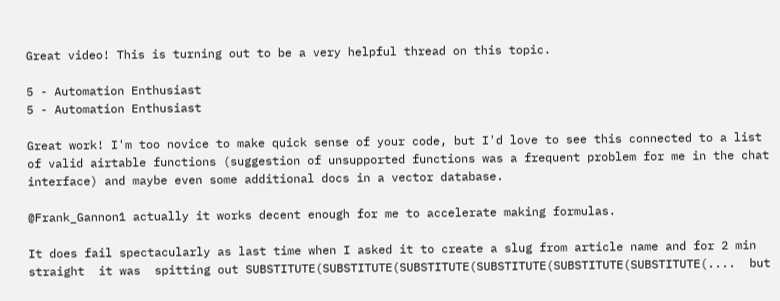Great video! This is turning out to be a very helpful thread on this topic.

5 - Automation Enthusiast
5 - Automation Enthusiast

Great work! I'm too novice to make quick sense of your code, but I'd love to see this connected to a list of valid airtable functions (suggestion of unsupported functions was a frequent problem for me in the chat interface) and maybe even some additional docs in a vector database.

@Frank_Gannon1 actually it works decent enough for me to accelerate making formulas.

It does fail spectacularly as last time when I asked it to create a slug from article name and for 2 min straight  it was  spitting out SUBSTITUTE(SUBSTITUTE(SUBSTITUTE(SUBSTITUTE(SUBSTITUTE(SUBSTITUTE(....  but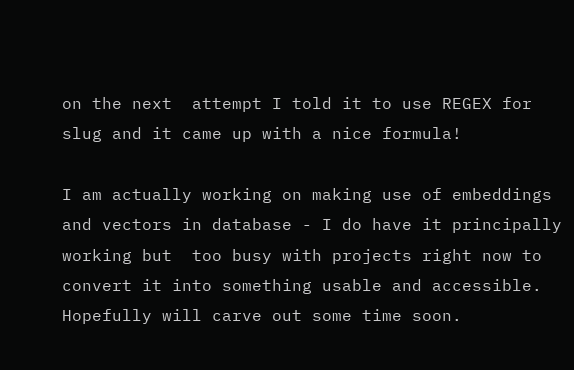on the next  attempt I told it to use REGEX for slug and it came up with a nice formula!

I am actually working on making use of embeddings and vectors in database - I do have it principally working but  too busy with projects right now to convert it into something usable and accessible. Hopefully will carve out some time soon.